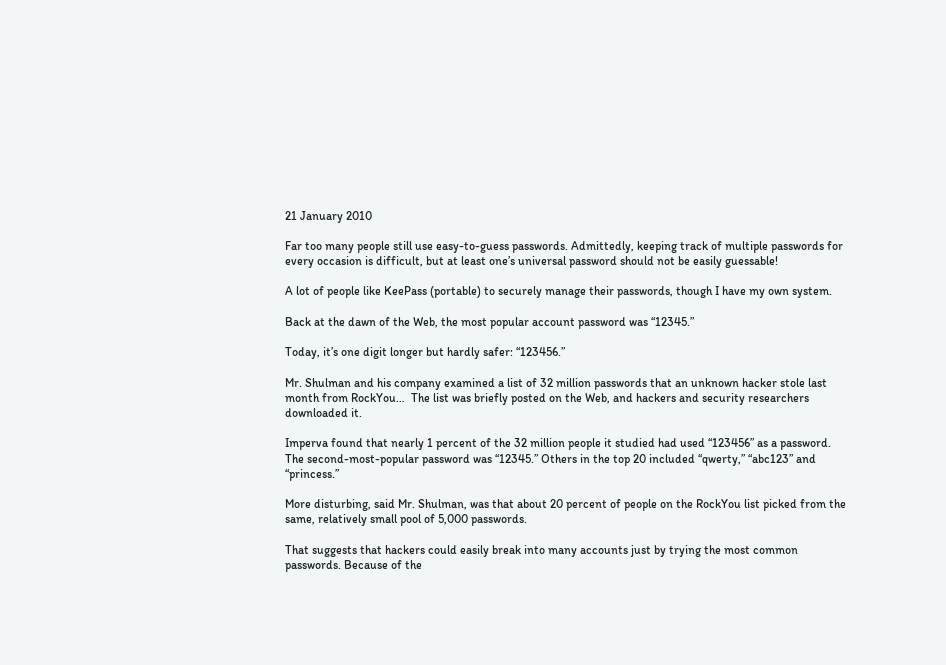21 January 2010

Far too many people still use easy-to-guess passwords. Admittedly, keeping track of multiple passwords for every occasion is difficult, but at least one’s universal password should not be easily guessable!

A lot of people like KeePass (portable) to securely manage their passwords, though I have my own system.

Back at the dawn of the Web, the most popular account password was “12345.”

Today, it’s one digit longer but hardly safer: “123456.”

Mr. Shulman and his company examined a list of 32 million passwords that an unknown hacker stole last month from RockYou…  The list was briefly posted on the Web, and hackers and security researchers downloaded it.

Imperva found that nearly 1 percent of the 32 million people it studied had used “123456” as a password. The second-most-popular password was “12345.” Others in the top 20 included “qwerty,” “abc123” and “princess.”

More disturbing, said Mr. Shulman, was that about 20 percent of people on the RockYou list picked from the same, relatively small pool of 5,000 passwords.

That suggests that hackers could easily break into many accounts just by trying the most common passwords. Because of the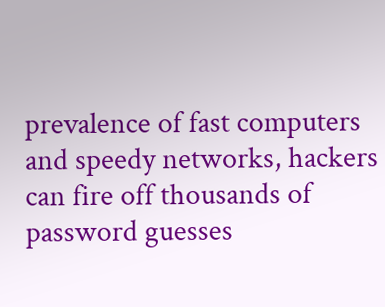prevalence of fast computers and speedy networks, hackers can fire off thousands of password guesses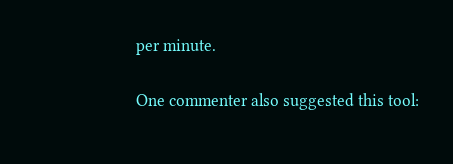per minute.

One commenter also suggested this tool: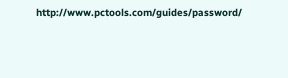http://www.pctools.com/guides/password/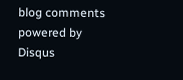blog comments powered by Disqus